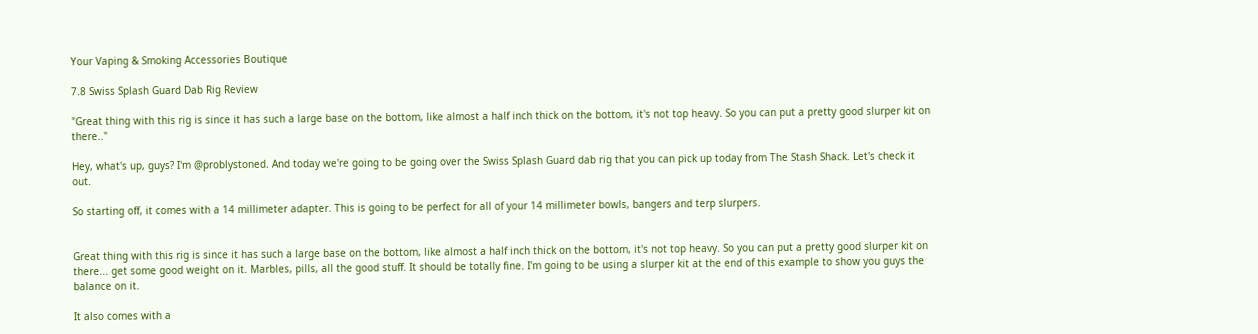Your Vaping & Smoking Accessories Boutique

7.8 Swiss Splash Guard Dab Rig Review

"Great thing with this rig is since it has such a large base on the bottom, like almost a half inch thick on the bottom, it's not top heavy. So you can put a pretty good slurper kit on there.."

Hey, what's up, guys? I'm @problystoned. And today we're going to be going over the Swiss Splash Guard dab rig that you can pick up today from The Stash Shack. Let's check it out.

So starting off, it comes with a 14 millimeter adapter. This is going to be perfect for all of your 14 millimeter bowls, bangers and terp slurpers.


Great thing with this rig is since it has such a large base on the bottom, like almost a half inch thick on the bottom, it's not top heavy. So you can put a pretty good slurper kit on there... get some good weight on it. Marbles, pills, all the good stuff. It should be totally fine. I'm going to be using a slurper kit at the end of this example to show you guys the balance on it.

It also comes with a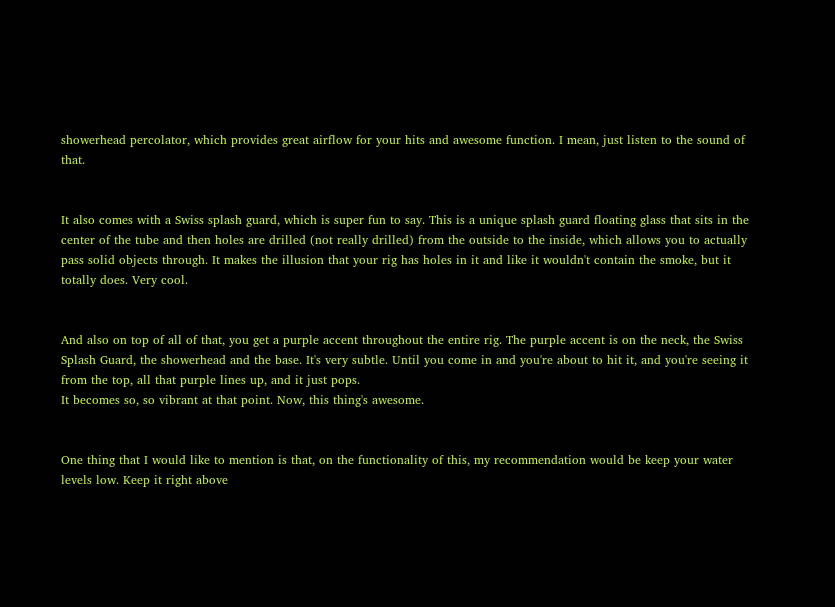showerhead percolator, which provides great airflow for your hits and awesome function. I mean, just listen to the sound of that.


It also comes with a Swiss splash guard, which is super fun to say. This is a unique splash guard floating glass that sits in the center of the tube and then holes are drilled (not really drilled) from the outside to the inside, which allows you to actually pass solid objects through. It makes the illusion that your rig has holes in it and like it wouldn't contain the smoke, but it totally does. Very cool.


And also on top of all of that, you get a purple accent throughout the entire rig. The purple accent is on the neck, the Swiss Splash Guard, the showerhead and the base. It's very subtle. Until you come in and you're about to hit it, and you're seeing it from the top, all that purple lines up, and it just pops.
It becomes so, so vibrant at that point. Now, this thing's awesome.


One thing that I would like to mention is that, on the functionality of this, my recommendation would be keep your water levels low. Keep it right above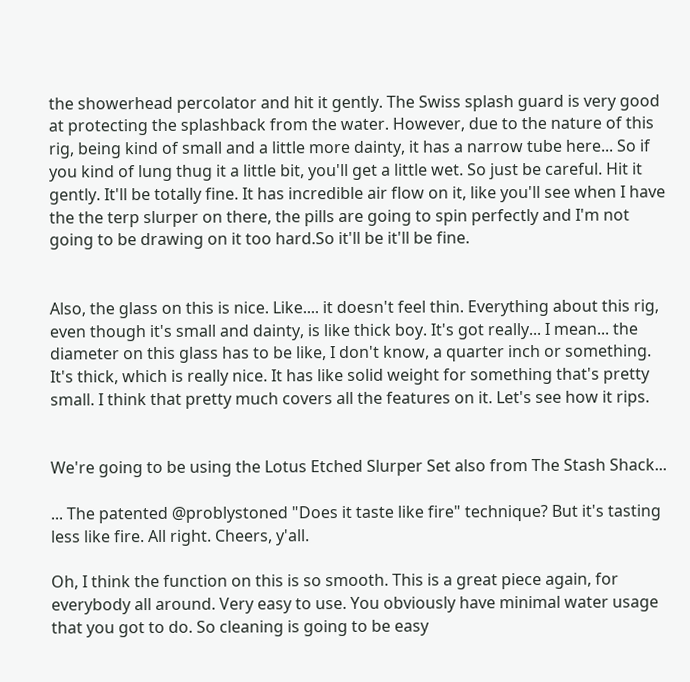the showerhead percolator and hit it gently. The Swiss splash guard is very good at protecting the splashback from the water. However, due to the nature of this rig, being kind of small and a little more dainty, it has a narrow tube here... So if you kind of lung thug it a little bit, you'll get a little wet. So just be careful. Hit it gently. It'll be totally fine. It has incredible air flow on it, like you'll see when I have the the terp slurper on there, the pills are going to spin perfectly and I'm not going to be drawing on it too hard.So it'll be it'll be fine.


Also, the glass on this is nice. Like.... it doesn't feel thin. Everything about this rig, even though it's small and dainty, is like thick boy. It's got really... I mean... the diameter on this glass has to be like, I don't know, a quarter inch or something. It's thick, which is really nice. It has like solid weight for something that's pretty small. I think that pretty much covers all the features on it. Let's see how it rips.


We're going to be using the Lotus Etched Slurper Set also from The Stash Shack...

... The patented @problystoned "Does it taste like fire" technique? But it's tasting less like fire. All right. Cheers, y'all.

Oh, I think the function on this is so smooth. This is a great piece again, for everybody all around. Very easy to use. You obviously have minimal water usage that you got to do. So cleaning is going to be easy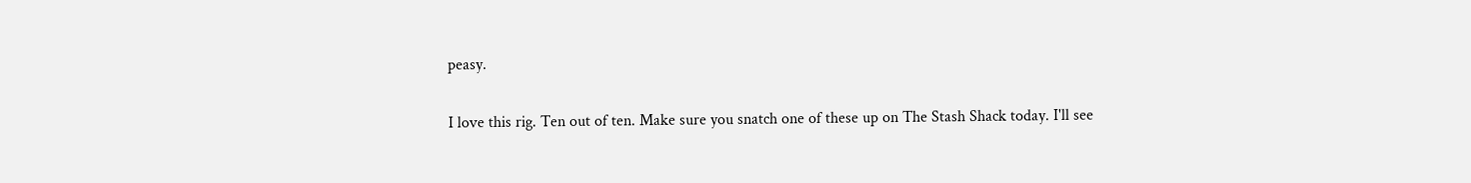peasy.

I love this rig. Ten out of ten. Make sure you snatch one of these up on The Stash Shack today. I'll see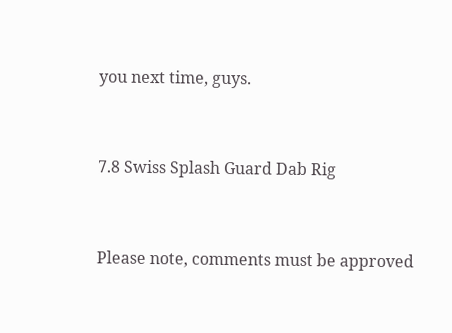you next time, guys.


7.8 Swiss Splash Guard Dab Rig


Please note, comments must be approved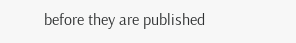before they are published